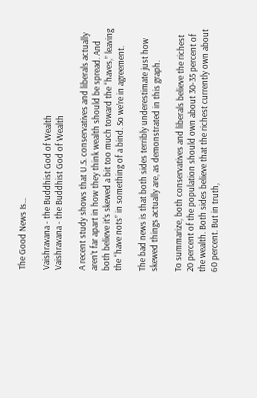The Good News Is…

Vaishravana - the Buddhist God of Wealth
Vaishravana - the Buddhist God of Wealth

A recent study shows that U.S. conservatives and liberals actually aren’t far apart in how they think wealth should be spread. And both believe it’s skewed a bit too much toward the “haves,” leaving the “have nots” in something of a bind. So we’re in agreement.

The bad news is that both sides terribly underestimate just how skewed things actually are, as demonstrated in this graph.

To summarize, both conservatives and liberals believe the richest 20 percent of the population should own about 30-35 percent of the wealth. Both sides believe that the richest currently own about 60 percent. But in truth,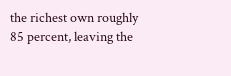the richest own roughly 85 percent, leaving the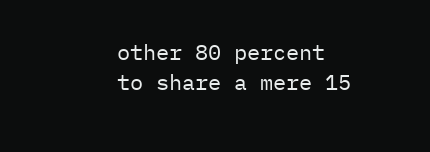other 80 percent to share a mere 15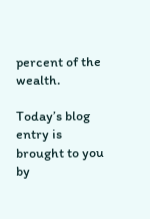percent of the wealth.

Today’s blog entry is brought to you by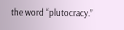the word “plutocracy.”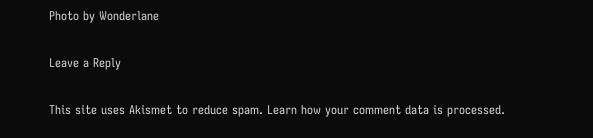Photo by Wonderlane

Leave a Reply

This site uses Akismet to reduce spam. Learn how your comment data is processed.